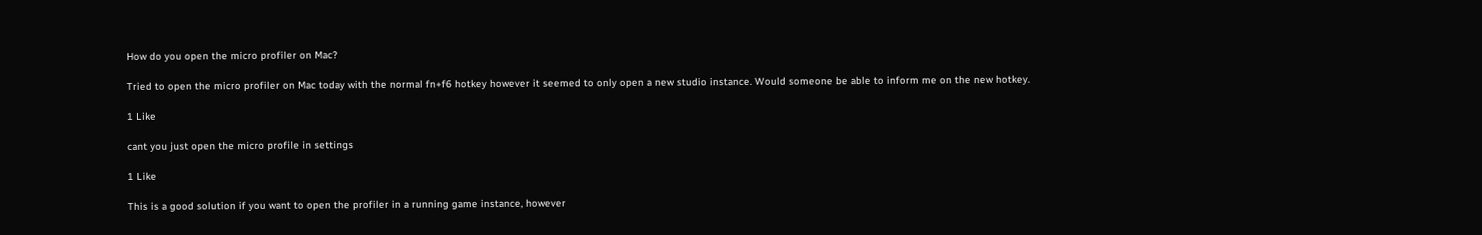How do you open the micro profiler on Mac?

Tried to open the micro profiler on Mac today with the normal fn+f6 hotkey however it seemed to only open a new studio instance. Would someone be able to inform me on the new hotkey.

1 Like

cant you just open the micro profile in settings

1 Like

This is a good solution if you want to open the profiler in a running game instance, however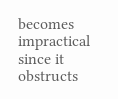becomes impractical since it obstructs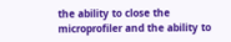the ability to close the microprofiler and the ability to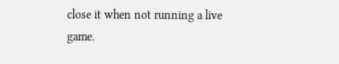close it when not running a live game.